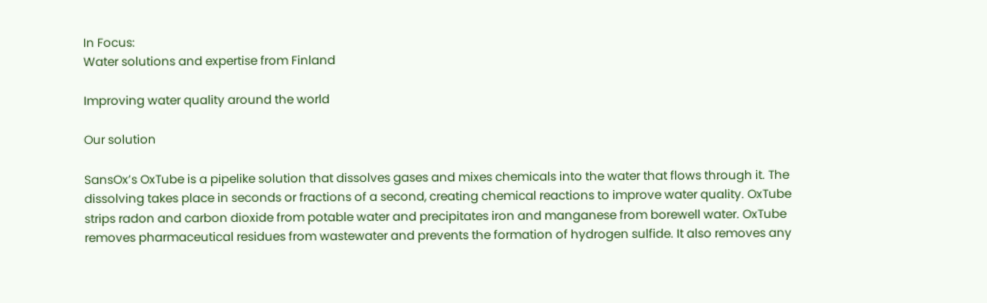In Focus:
Water solutions and expertise from Finland

Improving water quality around the world

Our solution

SansOx’s OxTube is a pipelike solution that dissolves gases and mixes chemicals into the water that flows through it. The dissolving takes place in seconds or fractions of a second, creating chemical reactions to improve water quality. OxTube strips radon and carbon dioxide from potable water and precipitates iron and manganese from borewell water. OxTube removes pharmaceutical residues from wastewater and prevents the formation of hydrogen sulfide. It also removes any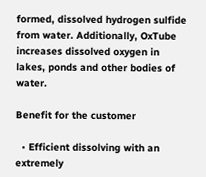formed, dissolved hydrogen sulfide from water. Additionally, OxTube increases dissolved oxygen in lakes, ponds and other bodies of water.

Benefit for the customer

  • Efficient dissolving with an extremely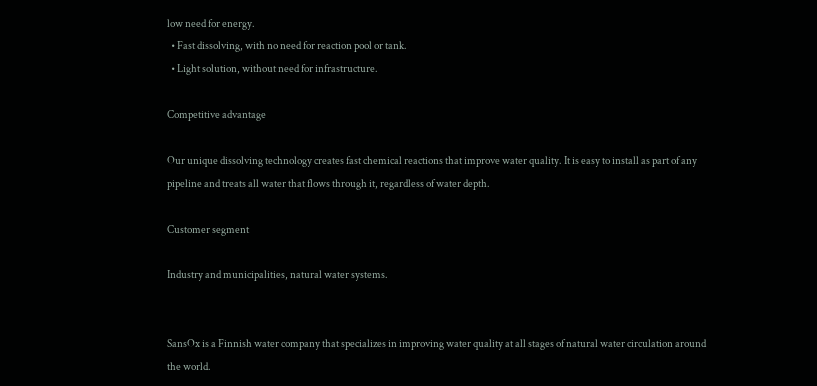low need for energy.
  • Fast dissolving, with no need for reaction pool or tank.
  • Light solution, without need for infrastructure.

Competitive advantage

Our unique dissolving technology creates fast chemical reactions that improve water quality. It is easy to install as part of any pipeline and treats all water that flows through it, regardless of water depth.

Customer segment

Industry and municipalities, natural water systems.


SansOx is a Finnish water company that specializes in improving water quality at all stages of natural water circulation around the world.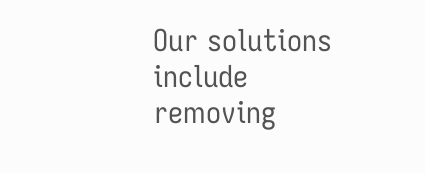Our solutions include removing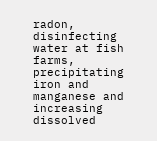radon, disinfecting water at fish farms, precipitating iron and manganese and increasing dissolved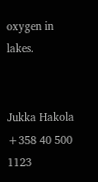oxygen in lakes.


Jukka Hakola
+358 40 500 1123